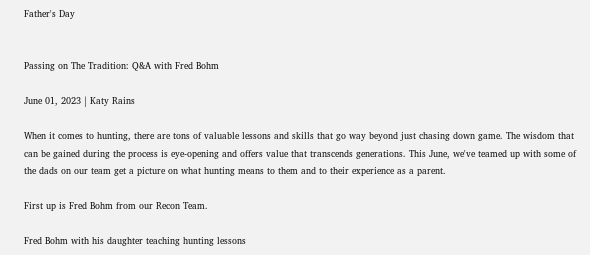Father's Day


Passing on The Tradition: Q&A with Fred Bohm

June 01, 2023 | Katy Rains

When it comes to hunting, there are tons of valuable lessons and skills that go way beyond just chasing down game. The wisdom that can be gained during the process is eye-opening and offers value that transcends generations. This June, we've teamed up with some of the dads on our team get a picture on what hunting means to them and to their experience as a parent.

First up is Fred Bohm from our Recon Team.

Fred Bohm with his daughter teaching hunting lessons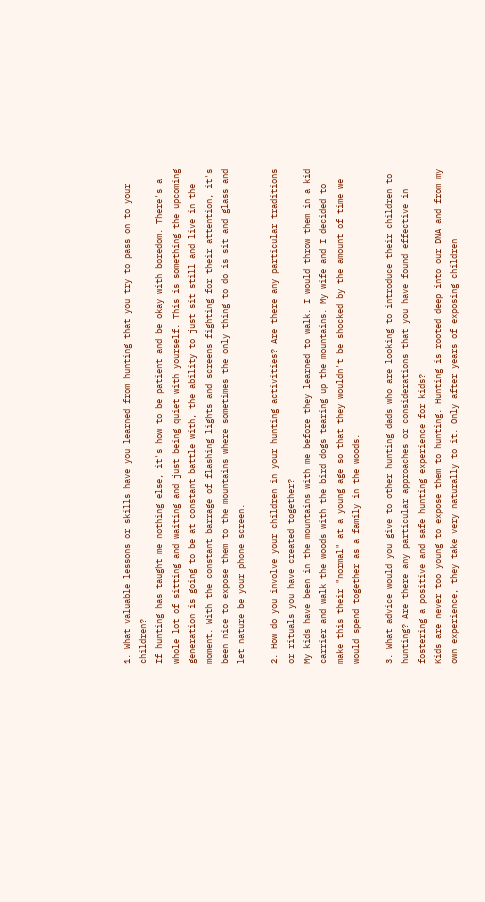1. What valuable lessons or skills have you learned from hunting that you try to pass on to your children?
If hunting has taught me nothing else, it's how to be patient and be okay with boredom. There's a whole lot of sitting and waiting and just being quiet with yourself. This is something the upcoming generation is going to be at constant battle with, the ability to just sit still and live in the moment. With the constant barrage of flashing lights and screens fighting for their attention, it's been nice to expose them to the mountains where sometimes the only thing to do is sit and glass and let nature be your phone screen.

2. How do you involve your children in your hunting activities? Are there any particular traditions or rituals you have created together?
My kids have been in the mountains with me before they learned to walk. I would throw them in a kid carrier and walk the woods with the bird dogs tearing up the mountains. My wife and I decided to make this their "normal" at a young age so that they wouldn't be shocked by the amount of time we would spend together as a family in the woods.

3. What advice would you give to other hunting dads who are looking to introduce their children to hunting? Are there any particular approaches or considerations that you have found effective in fostering a positive and safe hunting experience for kids?
Kids are never too young to expose them to hunting. Hunting is rooted deep into our DNA and from my own experience, they take very naturally to it. Only after years of exposing children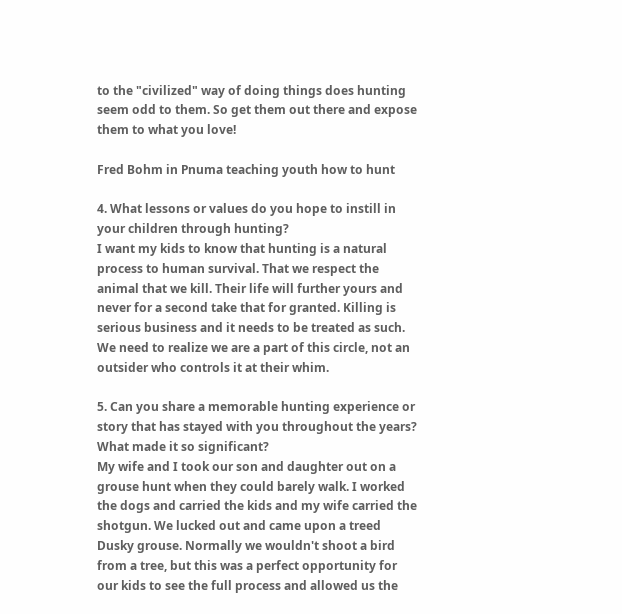to the "civilized" way of doing things does hunting seem odd to them. So get them out there and expose them to what you love!

Fred Bohm in Pnuma teaching youth how to hunt

4. What lessons or values do you hope to instill in your children through hunting?
I want my kids to know that hunting is a natural process to human survival. That we respect the animal that we kill. Their life will further yours and never for a second take that for granted. Killing is serious business and it needs to be treated as such. We need to realize we are a part of this circle, not an outsider who controls it at their whim.

5. Can you share a memorable hunting experience or story that has stayed with you throughout the years? What made it so significant?
My wife and I took our son and daughter out on a grouse hunt when they could barely walk. I worked the dogs and carried the kids and my wife carried the shotgun. We lucked out and came upon a treed Dusky grouse. Normally we wouldn't shoot a bird from a tree, but this was a perfect opportunity for our kids to see the full process and allowed us the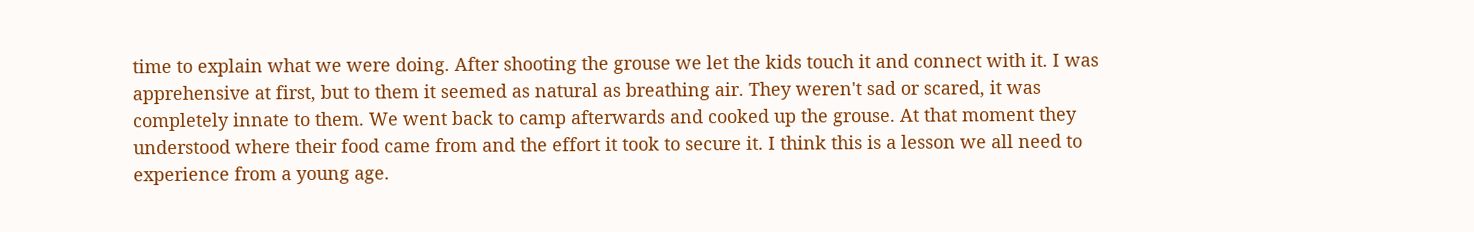time to explain what we were doing. After shooting the grouse we let the kids touch it and connect with it. I was apprehensive at first, but to them it seemed as natural as breathing air. They weren't sad or scared, it was completely innate to them. We went back to camp afterwards and cooked up the grouse. At that moment they understood where their food came from and the effort it took to secure it. I think this is a lesson we all need to experience from a young age.